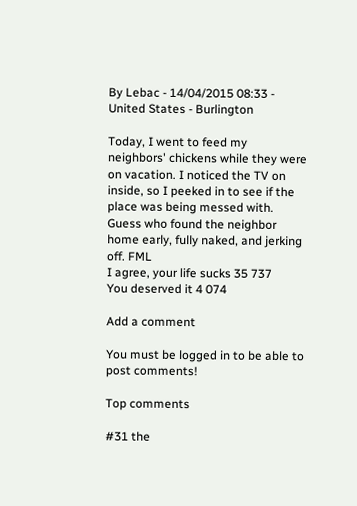By Lebac - 14/04/2015 08:33 - United States - Burlington

Today, I went to feed my neighbors' chickens while they were on vacation. I noticed the TV on inside, so I peeked in to see if the place was being messed with. Guess who found the neighbor home early, fully naked, and jerking off. FML
I agree, your life sucks 35 737
You deserved it 4 074

Add a comment

You must be logged in to be able to post comments!

Top comments

#31 the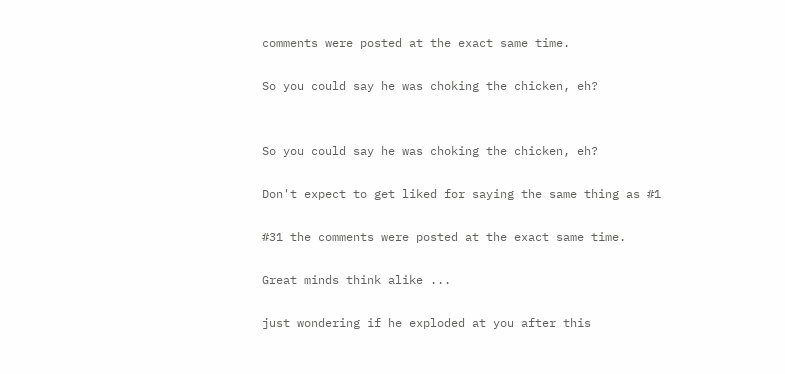comments were posted at the exact same time.

So you could say he was choking the chicken, eh?


So you could say he was choking the chicken, eh?

Don't expect to get liked for saying the same thing as #1

#31 the comments were posted at the exact same time.

Great minds think alike ...

just wondering if he exploded at you after this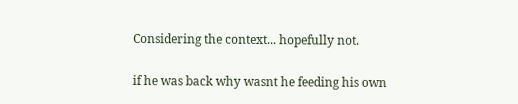Considering the context... hopefully not.

if he was back why wasnt he feeding his own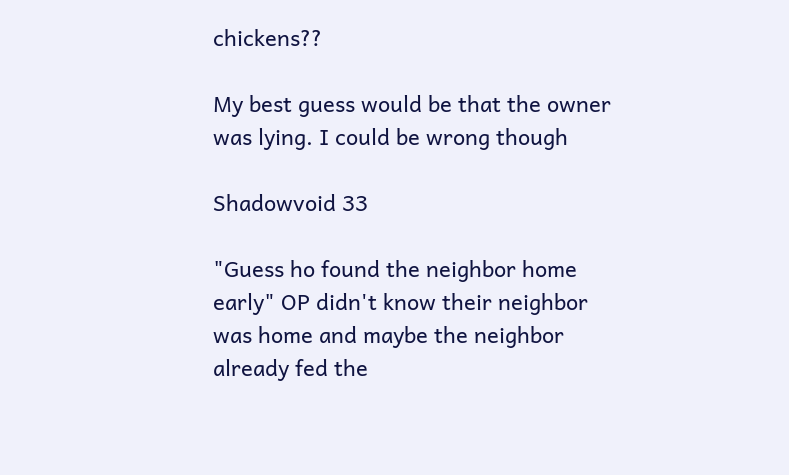chickens??

My best guess would be that the owner was lying. I could be wrong though

Shadowvoid 33

"Guess ho found the neighbor home early" OP didn't know their neighbor was home and maybe the neighbor already fed the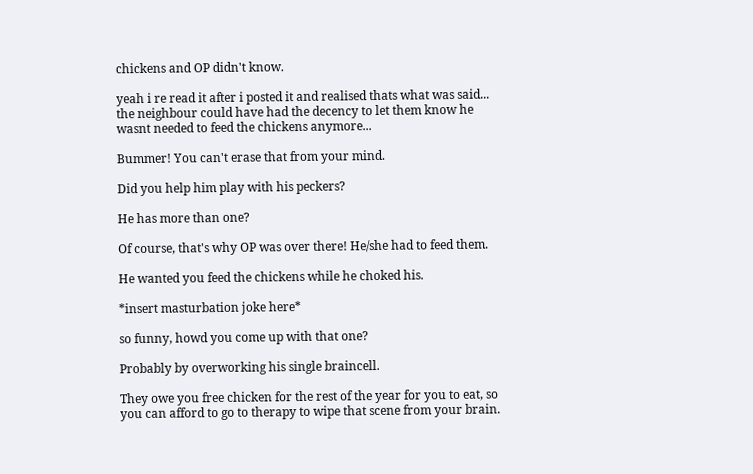chickens and OP didn't know.

yeah i re read it after i posted it and realised thats what was said... the neighbour could have had the decency to let them know he wasnt needed to feed the chickens anymore...

Bummer! You can't erase that from your mind.

Did you help him play with his peckers?

He has more than one?

Of course, that's why OP was over there! He/she had to feed them.

He wanted you feed the chickens while he choked his.

*insert masturbation joke here*

so funny, howd you come up with that one?

Probably by overworking his single braincell.

They owe you free chicken for the rest of the year for you to eat, so you can afford to go to therapy to wipe that scene from your brain.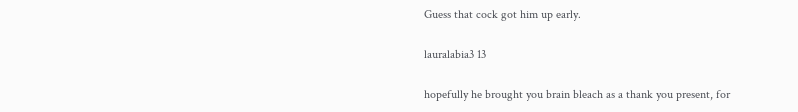Guess that cock got him up early.

lauralabia3 13

hopefully he brought you brain bleach as a thank you present, for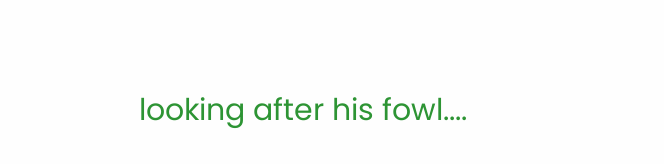looking after his fowl....